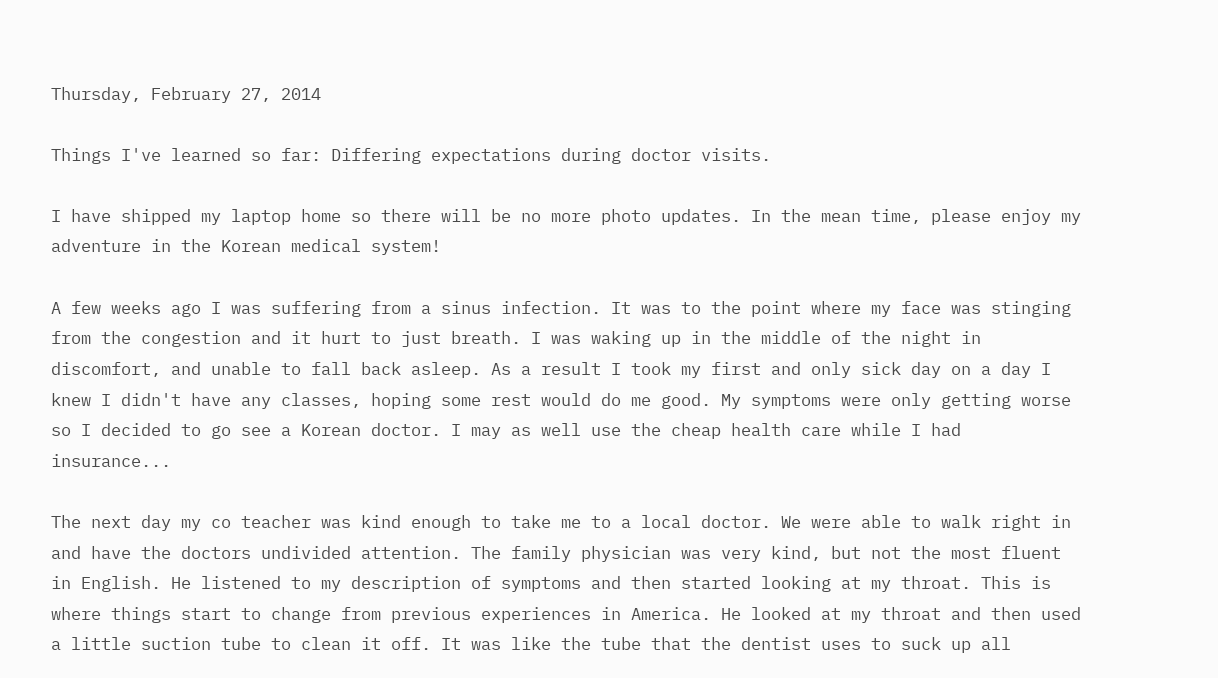Thursday, February 27, 2014

Things I've learned so far: Differing expectations during doctor visits.

I have shipped my laptop home so there will be no more photo updates. In the mean time, please enjoy my adventure in the Korean medical system!

A few weeks ago I was suffering from a sinus infection. It was to the point where my face was stinging from the congestion and it hurt to just breath. I was waking up in the middle of the night in discomfort, and unable to fall back asleep. As a result I took my first and only sick day on a day I knew I didn't have any classes, hoping some rest would do me good. My symptoms were only getting worse so I decided to go see a Korean doctor. I may as well use the cheap health care while I had insurance...

The next day my co teacher was kind enough to take me to a local doctor. We were able to walk right in and have the doctors undivided attention. The family physician was very kind, but not the most fluent in English. He listened to my description of symptoms and then started looking at my throat. This is where things start to change from previous experiences in America. He looked at my throat and then used a little suction tube to clean it off. It was like the tube that the dentist uses to suck up all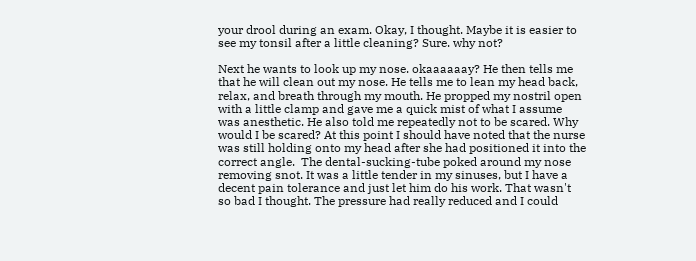your drool during an exam. Okay, I thought. Maybe it is easier to see my tonsil after a little cleaning? Sure. why not?

Next he wants to look up my nose. okaaaaaay? He then tells me that he will clean out my nose. He tells me to lean my head back, relax, and breath through my mouth. He propped my nostril open with a little clamp and gave me a quick mist of what I assume was anesthetic. He also told me repeatedly not to be scared. Why would I be scared? At this point I should have noted that the nurse was still holding onto my head after she had positioned it into the correct angle.  The dental-sucking-tube poked around my nose removing snot. It was a little tender in my sinuses, but I have a decent pain tolerance and just let him do his work. That wasn't so bad I thought. The pressure had really reduced and I could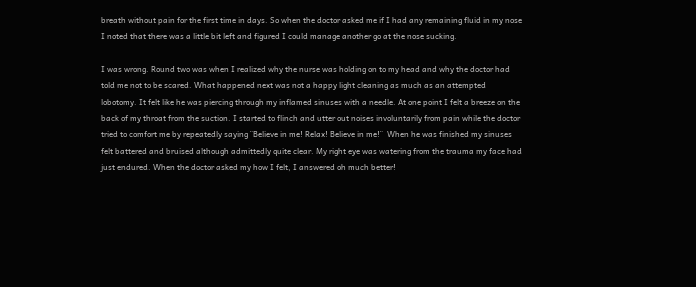breath without pain for the first time in days. So when the doctor asked me if I had any remaining fluid in my nose I noted that there was a little bit left and figured I could manage another go at the nose sucking.

I was wrong. Round two was when I realized why the nurse was holding on to my head and why the doctor had told me not to be scared. What happened next was not a happy light cleaning as much as an attempted lobotomy. It felt like he was piercing through my inflamed sinuses with a needle. At one point I felt a breeze on the back of my throat from the suction. I started to flinch and utter out noises involuntarily from pain while the doctor tried to comfort me by repeatedly saying ¨Believe in me! Relax! Believe in me!¨  When he was finished my sinuses felt battered and bruised although admittedly quite clear. My right eye was watering from the trauma my face had just endured. When the doctor asked my how I felt, I answered oh much better!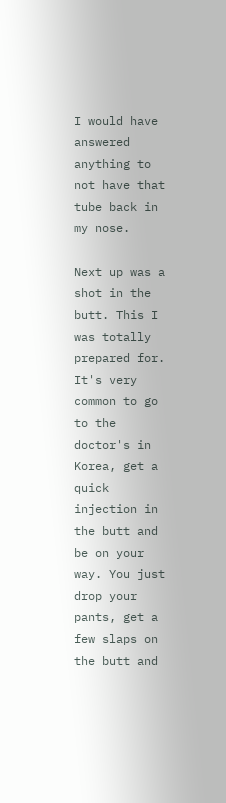I would have answered anything to not have that tube back in my nose.

Next up was a shot in the butt. This I was totally prepared for. It's very common to go to the doctor's in Korea, get a quick injection in the butt and be on your way. You just drop your pants, get a few slaps on the butt and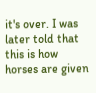it's over. I was later told that this is how horses are given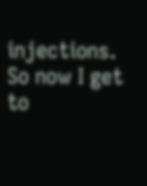injections. So now I get to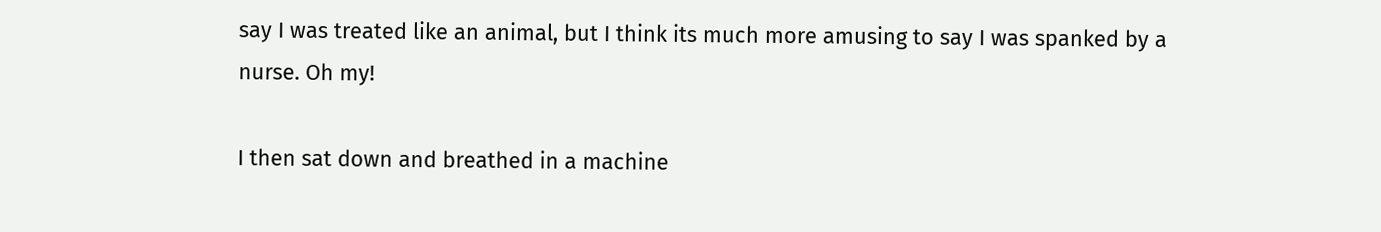say I was treated like an animal, but I think its much more amusing to say I was spanked by a nurse. Oh my!

I then sat down and breathed in a machine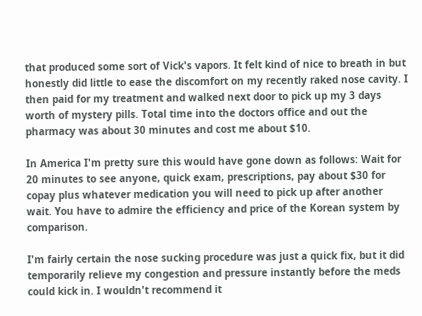that produced some sort of Vick's vapors. It felt kind of nice to breath in but honestly did little to ease the discomfort on my recently raked nose cavity. I then paid for my treatment and walked next door to pick up my 3 days worth of mystery pills. Total time into the doctors office and out the pharmacy was about 30 minutes and cost me about $10.

In America I'm pretty sure this would have gone down as follows: Wait for 20 minutes to see anyone, quick exam, prescriptions, pay about $30 for copay plus whatever medication you will need to pick up after another wait. You have to admire the efficiency and price of the Korean system by comparison.

I'm fairly certain the nose sucking procedure was just a quick fix, but it did temporarily relieve my congestion and pressure instantly before the meds could kick in. I wouldn't recommend it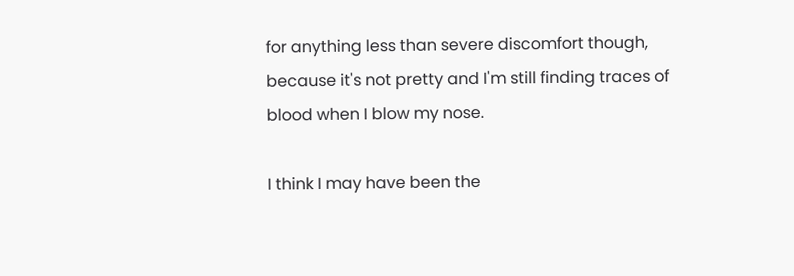for anything less than severe discomfort though, because it's not pretty and I'm still finding traces of blood when I blow my nose.

I think I may have been the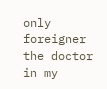only foreigner the doctor in my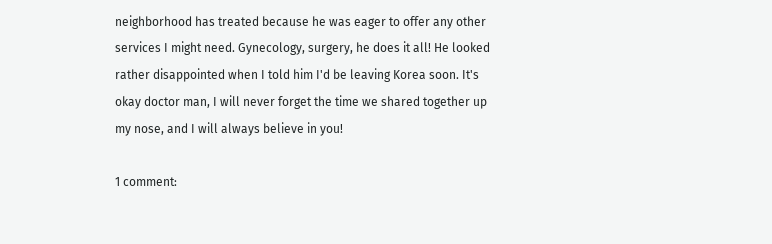neighborhood has treated because he was eager to offer any other services I might need. Gynecology, surgery, he does it all! He looked rather disappointed when I told him I'd be leaving Korea soon. It's okay doctor man, I will never forget the time we shared together up my nose, and I will always believe in you!

1 comment: